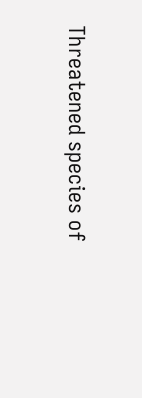Threatened species of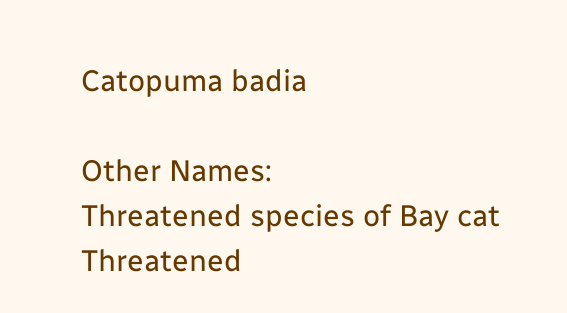Catopuma badia

Other Names:
Threatened species of Bay cat
Threatened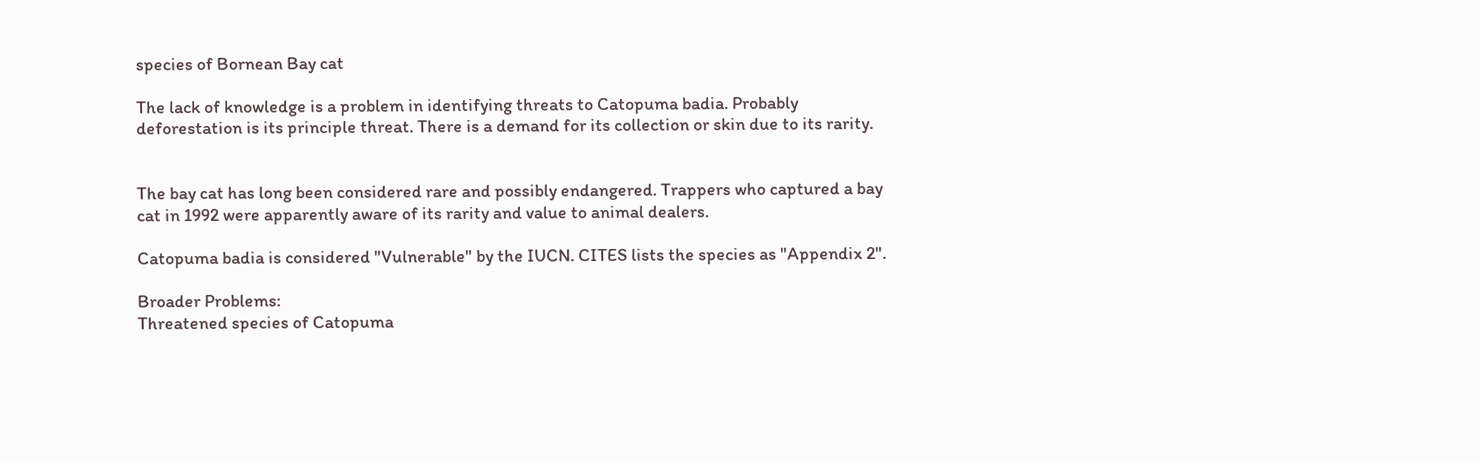species of Bornean Bay cat

The lack of knowledge is a problem in identifying threats to Catopuma badia. Probably deforestation is its principle threat. There is a demand for its collection or skin due to its rarity.


The bay cat has long been considered rare and possibly endangered. Trappers who captured a bay cat in 1992 were apparently aware of its rarity and value to animal dealers.

Catopuma badia is considered "Vulnerable" by the IUCN. CITES lists the species as "Appendix 2".

Broader Problems:
Threatened species of Catopuma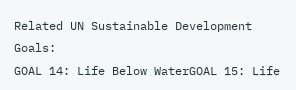Related UN Sustainable Development Goals:
GOAL 14: Life Below WaterGOAL 15: Life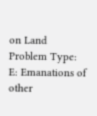on Land
Problem Type:
E: Emanations of other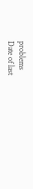problems
Date of last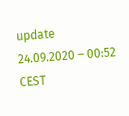update
24.09.2020 – 00:52 CEST